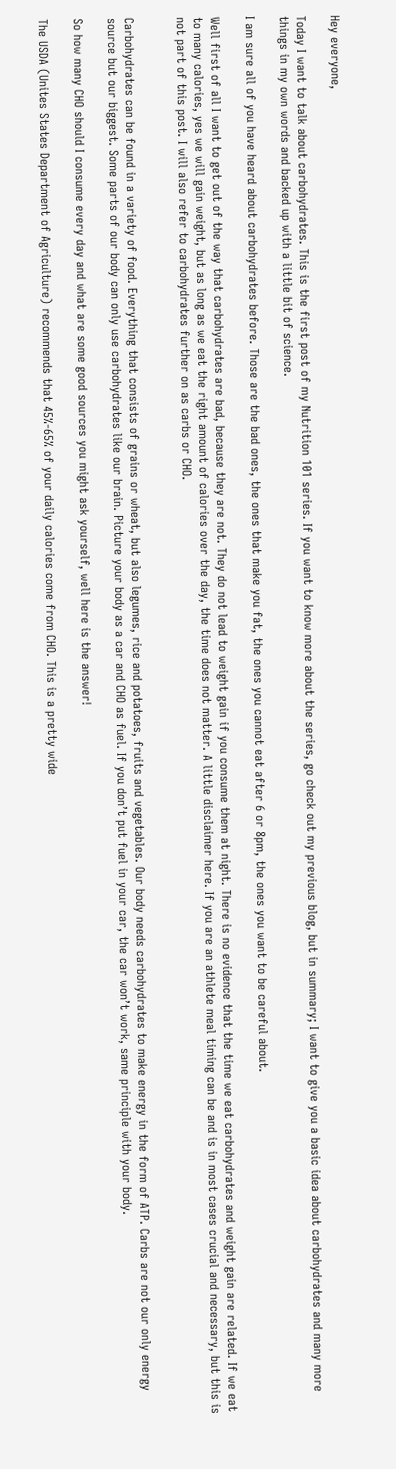Hey everyone,

Today I want to talk about carbohydrates. This is the first post of my Nutrition 101 series. If you want to know more about the series, go check out my previous blog, but in summary; I want to give you a basic idea about carbohydrates and many more things in my own words and backed up with a little bit of science.

I am sure all of you have heard about carbohydrates before. Those are the bad ones, the ones that make you fat, the ones you cannot eat after 6 or 8pm, the ones you want to be careful about.

Well first of all I want to get out of the way that carbohydrates are bad, because they are not. They do not lead to weight gain if you consume them at night. There is no evidence that the time we eat carbohydrates and weight gain are related. If we eat to many calories, yes we will gain weight, but as long as we eat the right amount of calories over the day, the time does not matter. A little disclaimer here. If you are an athlete meal timing can be and is in most cases crucial and necessary, but this is not part of this post. I will also refer to carbohydrates further on as carbs or CHO.


Carbohydrates can be found in a variety of food. Everything that consists of grains or wheat, but also legumes, rice and potatoes, fruits and vegetables. Our body needs carbohydrates to make energy in the form of ATP. Carbs are not our only energy source but our biggest. Some parts of our body can only use carbohydrates like our brain. Picture your body as a car and CHO as fuel. If you don’t put fuel in your car, the car won’t work, same principle with your body.

So how many CHO should I consume every day and what are some good sources you might ask yourself, well here is the answer!

The USDA (Unites States Department of Agriculture) recommends that 45%-65% of your daily calories come from CHO. This is a pretty wide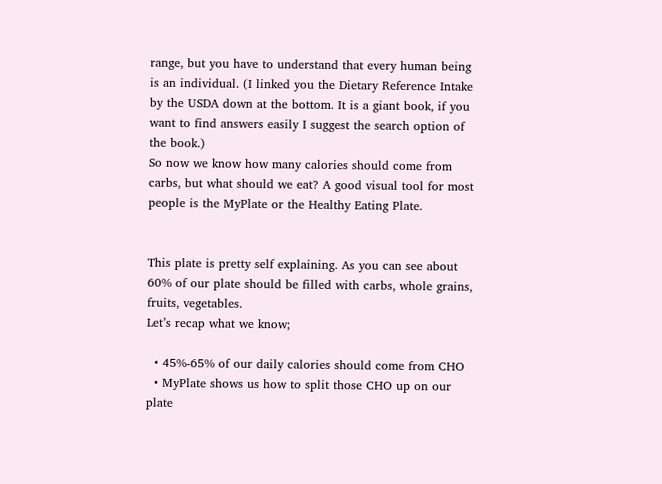range, but you have to understand that every human being is an individual. (I linked you the Dietary Reference Intake by the USDA down at the bottom. It is a giant book, if you want to find answers easily I suggest the search option of the book.)
So now we know how many calories should come from carbs, but what should we eat? A good visual tool for most people is the MyPlate or the Healthy Eating Plate.


This plate is pretty self explaining. As you can see about 60% of our plate should be filled with carbs, whole grains, fruits, vegetables.
Let’s recap what we know;

  • 45%-65% of our daily calories should come from CHO
  • MyPlate shows us how to split those CHO up on our plate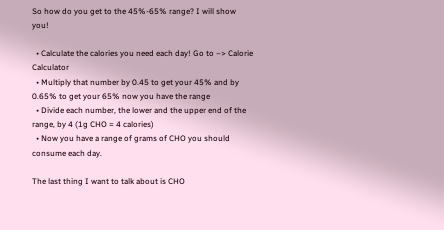So how do you get to the 45%-65% range? I will show you!

  • Calculate the calories you need each day! Go to –> Calorie Calculator
  • Multiply that number by 0.45 to get your 45% and by 0.65% to get your 65% now you have the range
  • Divide each number, the lower and the upper end of the range, by 4 (1g CHO = 4 calories)
  • Now you have a range of grams of CHO you should consume each day.

The last thing I want to talk about is CHO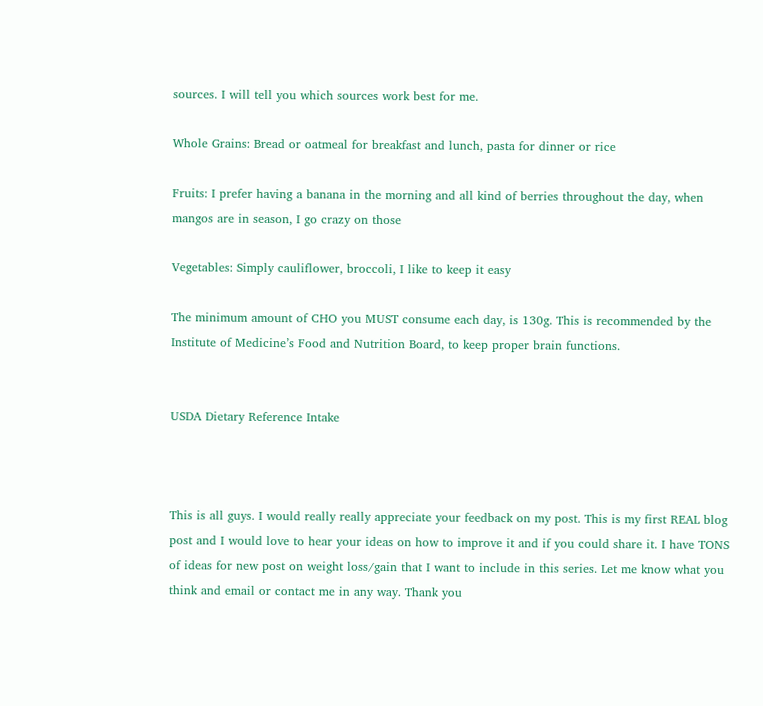sources. I will tell you which sources work best for me.

Whole Grains: Bread or oatmeal for breakfast and lunch, pasta for dinner or rice

Fruits: I prefer having a banana in the morning and all kind of berries throughout the day, when mangos are in season, I go crazy on those

Vegetables: Simply cauliflower, broccoli, I like to keep it easy

The minimum amount of CHO you MUST consume each day, is 130g. This is recommended by the Institute of Medicine’s Food and Nutrition Board, to keep proper brain functions.


USDA Dietary Reference Intake



This is all guys. I would really really appreciate your feedback on my post. This is my first REAL blog post and I would love to hear your ideas on how to improve it and if you could share it. I have TONS of ideas for new post on weight loss/gain that I want to include in this series. Let me know what you think and email or contact me in any way. Thank you